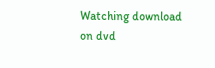Watching download on dvd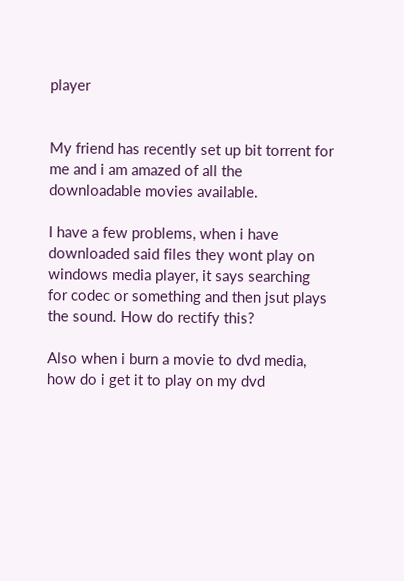player


My friend has recently set up bit torrent for me and i am amazed of all the downloadable movies available.

I have a few problems, when i have downloaded said files they wont play on windows media player, it says searching for codec or something and then jsut plays the sound. How do rectify this?

Also when i burn a movie to dvd media, how do i get it to play on my dvd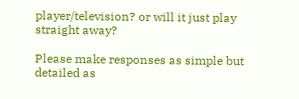player/television? or will it just play straight away?

Please make responses as simple but detailed as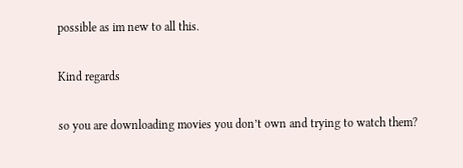possible as im new to all this.

Kind regards

so you are downloading movies you don’t own and trying to watch them?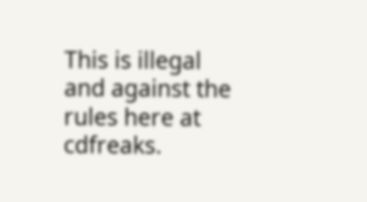This is illegal and against the rules here at cdfreaks.